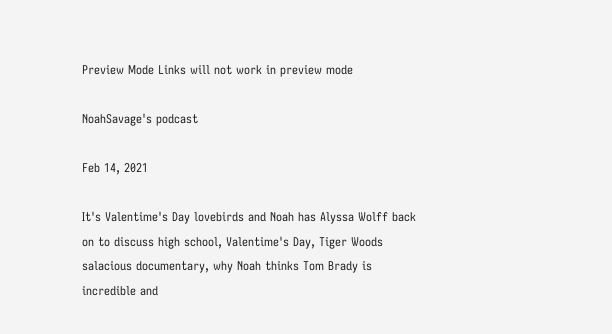Preview Mode Links will not work in preview mode

NoahSavage's podcast

Feb 14, 2021

It's Valentime's Day lovebirds and Noah has Alyssa Wolff back on to discuss high school, Valentime's Day, Tiger Woods salacious documentary, why Noah thinks Tom Brady is incredible and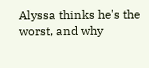Alyssa thinks he's the worst, and why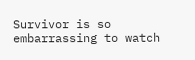Survivor is so embarrassing to watch